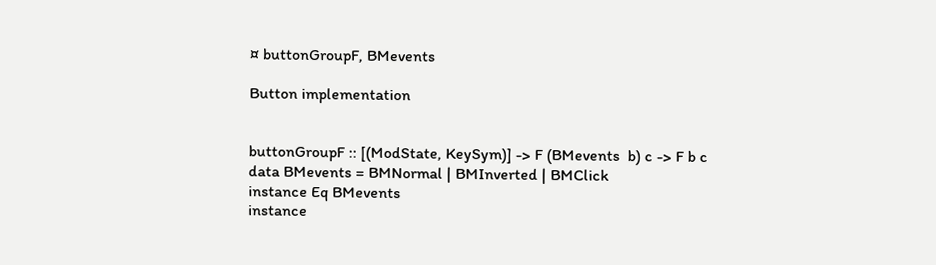¤ buttonGroupF, BMevents

Button implementation


buttonGroupF :: [(ModState, KeySym)] -> F (BMevents  b) c -> F b c
data BMevents = BMNormal | BMInverted | BMClick
instance Eq BMevents
instance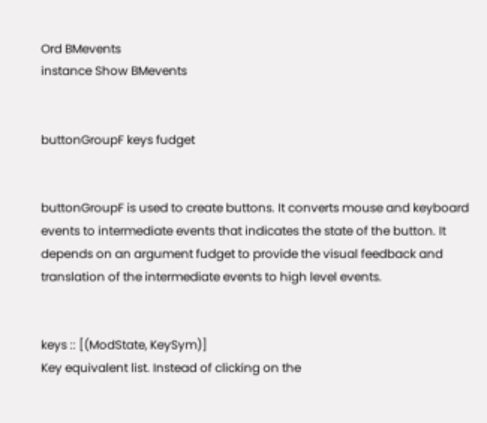Ord BMevents
instance Show BMevents


buttonGroupF keys fudget


buttonGroupF is used to create buttons. It converts mouse and keyboard events to intermediate events that indicates the state of the button. It depends on an argument fudget to provide the visual feedback and translation of the intermediate events to high level events.


keys :: [(ModState, KeySym)]
Key equivalent list. Instead of clicking on the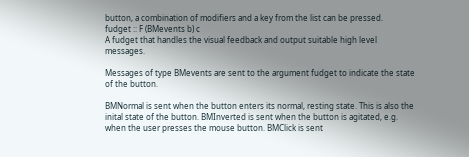button, a combination of modifiers and a key from the list can be pressed.
fudget :: F (BMevents b) c
A fudget that handles the visual feedback and output suitable high level messages.

Messages of type BMevents are sent to the argument fudget to indicate the state of the button.

BMNormal is sent when the button enters its normal, resting state. This is also the inital state of the button. BMInverted is sent when the button is agitated, e.g. when the user presses the mouse button. BMClick is sent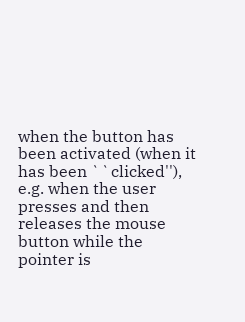when the button has been activated (when it has been ``clicked''), e.g. when the user presses and then releases the mouse button while the pointer is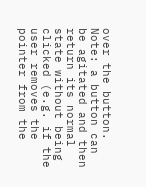over the button. Note: a button can be agitated and then return its normal state without being clicked (e.g. if the user removes the pointer from the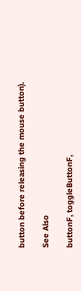button before releasing the mouse button).

See Also

buttonF, toggleButtonF,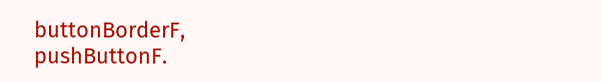buttonBorderF, pushButtonF.